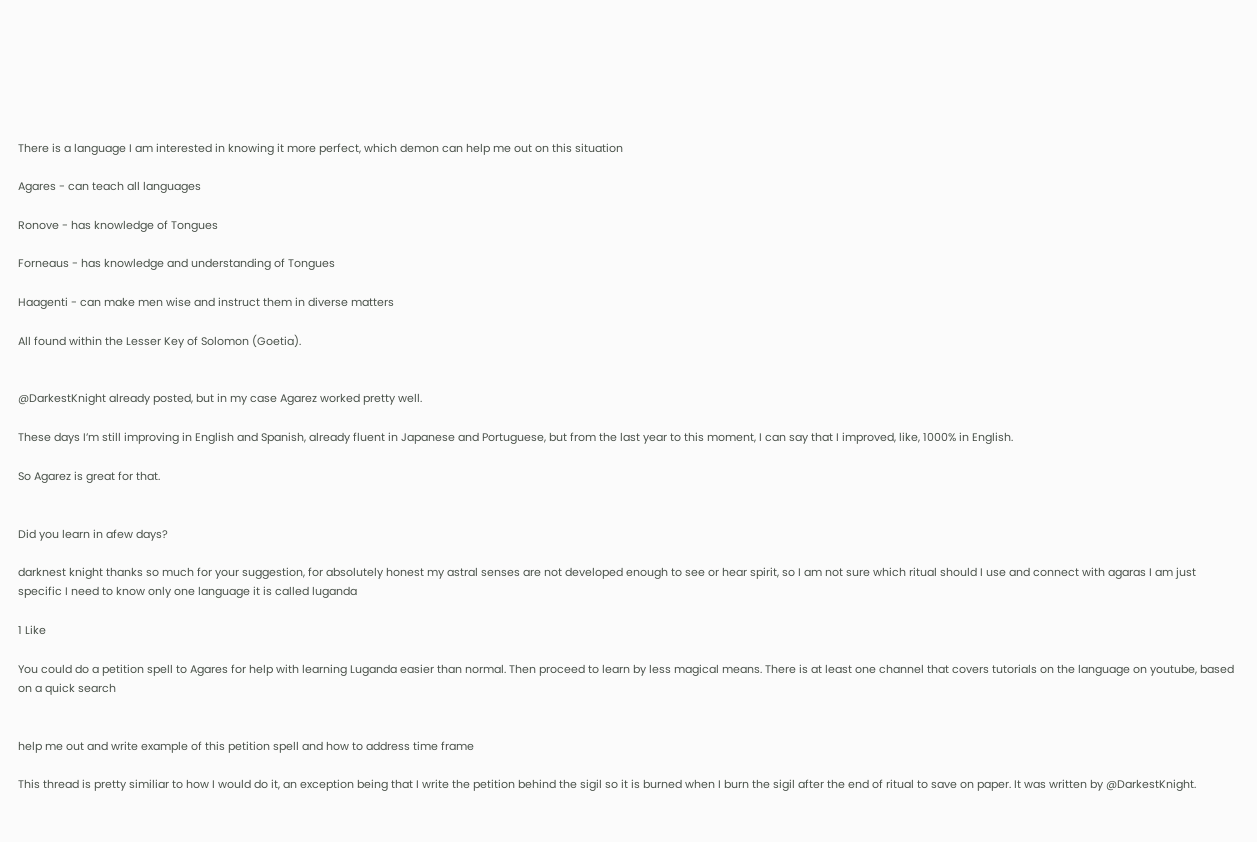There is a language I am interested in knowing it more perfect, which demon can help me out on this situation

Agares - can teach all languages

Ronove - has knowledge of Tongues

Forneaus - has knowledge and understanding of Tongues

Haagenti - can make men wise and instruct them in diverse matters

All found within the Lesser Key of Solomon (Goetia).


@DarkestKnight already posted, but in my case Agarez worked pretty well.

These days I’m still improving in English and Spanish, already fluent in Japanese and Portuguese, but from the last year to this moment, I can say that I improved, like, 1000% in English.

So Agarez is great for that.


Did you learn in afew days?

darknest knight thanks so much for your suggestion, for absolutely honest my astral senses are not developed enough to see or hear spirit, so I am not sure which ritual should I use and connect with agaras I am just specific I need to know only one language it is called luganda

1 Like

You could do a petition spell to Agares for help with learning Luganda easier than normal. Then proceed to learn by less magical means. There is at least one channel that covers tutorials on the language on youtube, based on a quick search


help me out and write example of this petition spell and how to address time frame

This thread is pretty similiar to how I would do it, an exception being that I write the petition behind the sigil so it is burned when I burn the sigil after the end of ritual to save on paper. It was written by @DarkestKnight.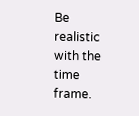Be realistic with the time frame.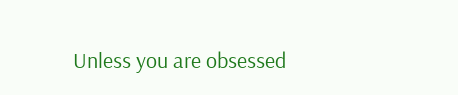Unless you are obsessed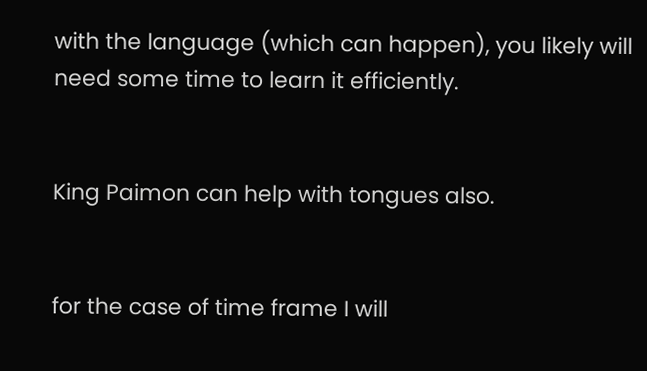with the language (which can happen), you likely will need some time to learn it efficiently.


King Paimon can help with tongues also.


for the case of time frame I will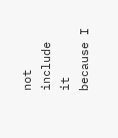not include it because I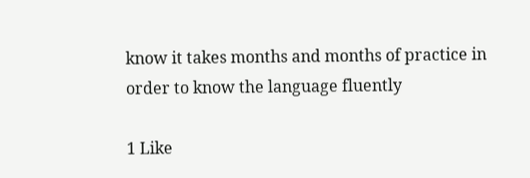know it takes months and months of practice in order to know the language fluently

1 Like